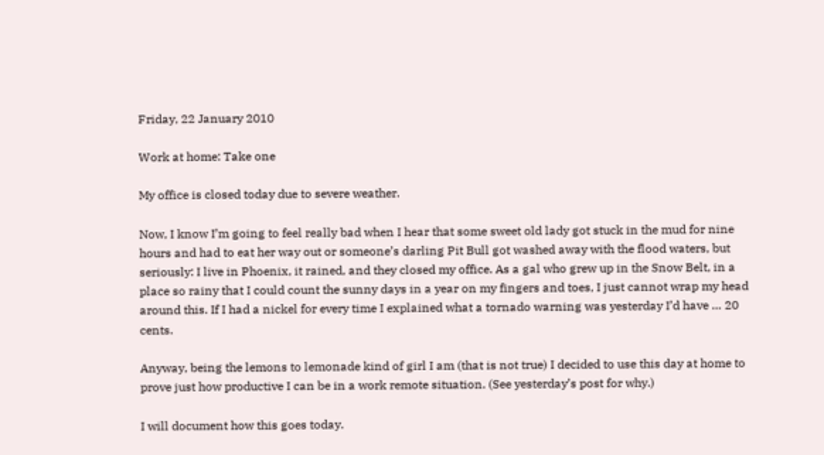Friday, 22 January 2010

Work at home: Take one

My office is closed today due to severe weather.

Now, I know I’m going to feel really bad when I hear that some sweet old lady got stuck in the mud for nine hours and had to eat her way out or someone’s darling Pit Bull got washed away with the flood waters, but seriously: I live in Phoenix, it rained, and they closed my office. As a gal who grew up in the Snow Belt, in a place so rainy that I could count the sunny days in a year on my fingers and toes, I just cannot wrap my head around this. If I had a nickel for every time I explained what a tornado warning was yesterday I’d have … 20 cents.

Anyway, being the lemons to lemonade kind of girl I am (that is not true) I decided to use this day at home to prove just how productive I can be in a work remote situation. (See yesterday’s post for why.)

I will document how this goes today.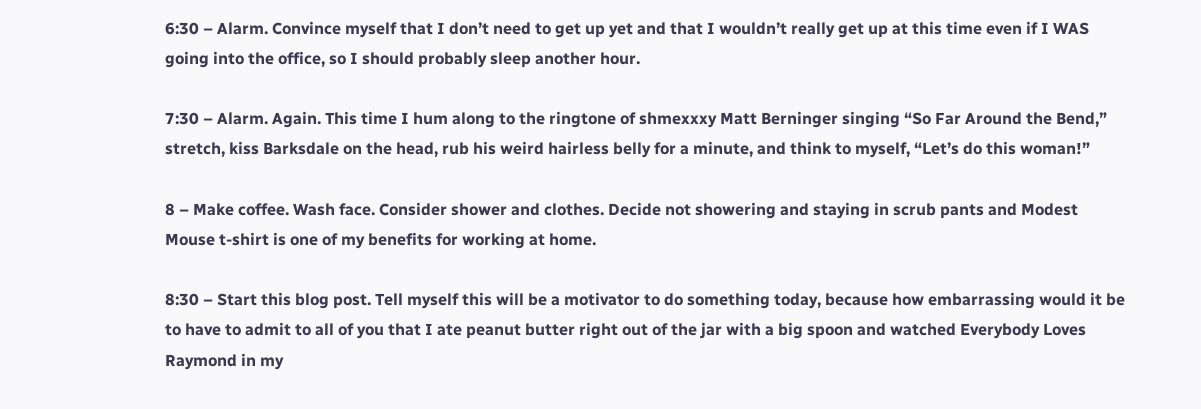6:30 – Alarm. Convince myself that I don’t need to get up yet and that I wouldn’t really get up at this time even if I WAS going into the office, so I should probably sleep another hour.

7:30 – Alarm. Again. This time I hum along to the ringtone of shmexxxy Matt Berninger singing “So Far Around the Bend,” stretch, kiss Barksdale on the head, rub his weird hairless belly for a minute, and think to myself, “Let’s do this woman!”

8 – Make coffee. Wash face. Consider shower and clothes. Decide not showering and staying in scrub pants and Modest Mouse t-shirt is one of my benefits for working at home.

8:30 – Start this blog post. Tell myself this will be a motivator to do something today, because how embarrassing would it be to have to admit to all of you that I ate peanut butter right out of the jar with a big spoon and watched Everybody Loves Raymond in my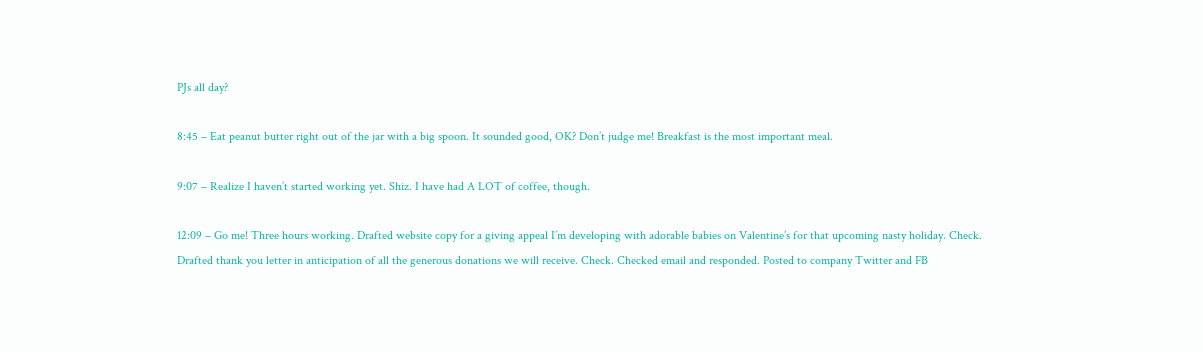PJs all day?

8:45 – Eat peanut butter right out of the jar with a big spoon. It sounded good, OK? Don’t judge me! Breakfast is the most important meal.

9:07 – Realize I haven’t started working yet. Shiz. I have had A LOT of coffee, though.

12:09 – Go me! Three hours working. Drafted website copy for a giving appeal I’m developing with adorable babies on Valentine’s for that upcoming nasty holiday. Check. Drafted thank you letter in anticipation of all the generous donations we will receive. Check. Checked email and responded. Posted to company Twitter and FB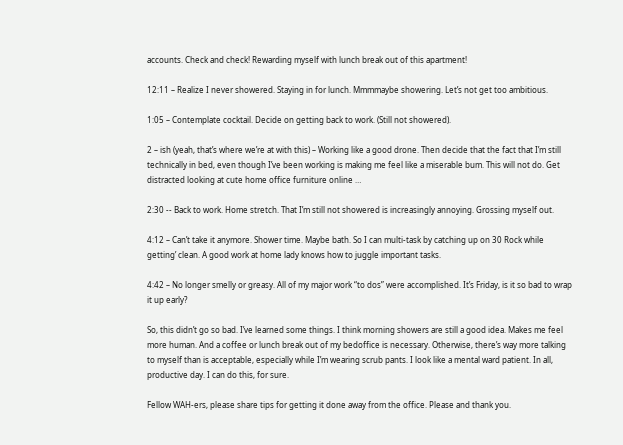accounts. Check and check! Rewarding myself with lunch break out of this apartment!

12:11 – Realize I never showered. Staying in for lunch. Mmmmaybe showering. Let’s not get too ambitious.

1:05 – Contemplate cocktail. Decide on getting back to work. (Still not showered).

2 – ish (yeah, that’s where we’re at with this) – Working like a good drone. Then decide that the fact that I’m still technically in bed, even though I’ve been working is making me feel like a miserable bum. This will not do. Get distracted looking at cute home office furniture online …

2:30 -- Back to work. Home stretch. That I’m still not showered is increasingly annoying. Grossing myself out.

4:12 – Can’t take it anymore. Shower time. Maybe bath. So I can multi-task by catching up on 30 Rock while getting’ clean. A good work at home lady knows how to juggle important tasks.

4:42 – No longer smelly or greasy. All of my major work “to dos” were accomplished. It’s Friday, is it so bad to wrap it up early?

So, this didn’t go so bad. I’ve learned some things. I think morning showers are still a good idea. Makes me feel more human. And a coffee or lunch break out of my bedoffice is necessary. Otherwise, there’s way more talking to myself than is acceptable, especially while I’m wearing scrub pants. I look like a mental ward patient. In all, productive day. I can do this, for sure.

Fellow WAH-ers, please share tips for getting it done away from the office. Please and thank you.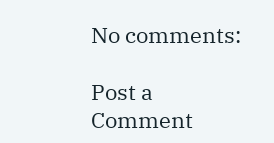No comments:

Post a Comment